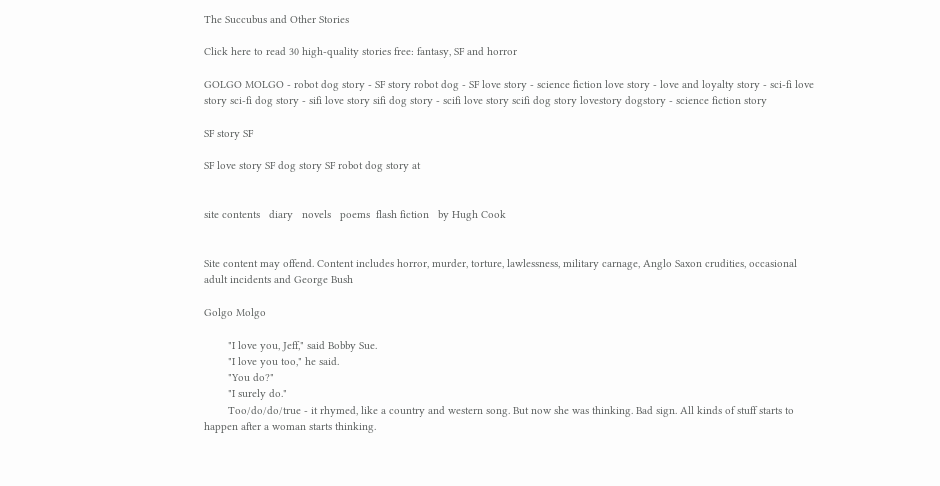The Succubus and Other Stories

Click here to read 30 high-quality stories free: fantasy, SF and horror

GOLGO MOLGO - robot dog story - SF story robot dog - SF love story - science fiction love story - love and loyalty story - sci-fi love story sci-fi dog story - sifi love story sifi dog story - scifi love story scifi dog story lovestory dogstory - science fiction story

SF story SF

SF love story SF dog story SF robot dog story at


site contents   diary   novels   poems  flash fiction   by Hugh Cook


Site content may offend. Content includes horror, murder, torture, lawlessness, military carnage, Anglo Saxon crudities, occasional adult incidents and George Bush

Golgo Molgo

        "I love you, Jeff," said Bobby Sue.
        "I love you too," he said.
        "You do?"
        "I surely do."
        Too/do/do/true - it rhymed, like a country and western song. But now she was thinking. Bad sign. All kinds of stuff starts to happen after a woman starts thinking.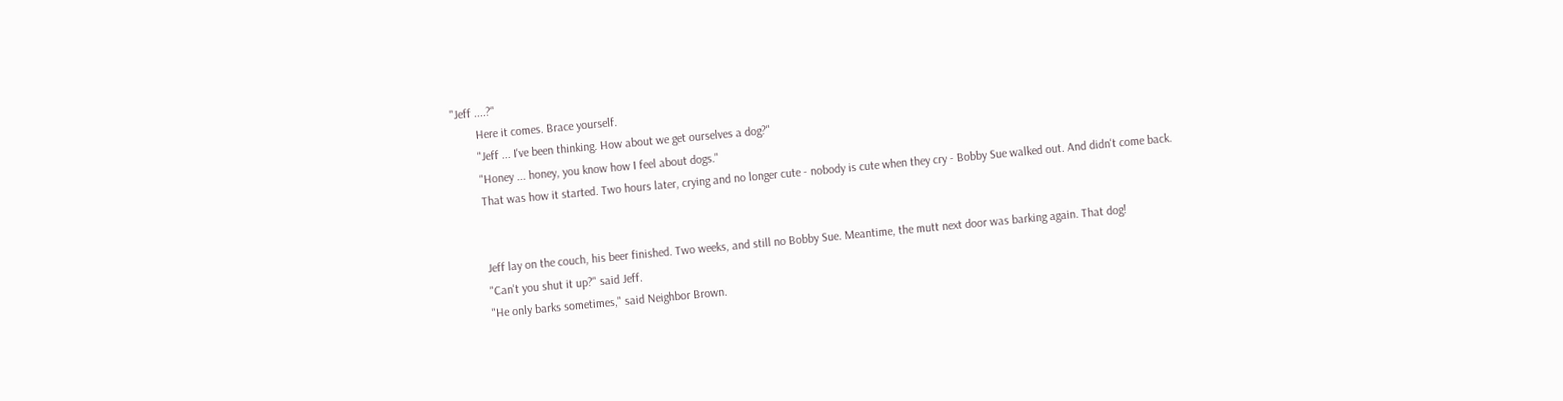"Jeff ....?"
        Here it comes. Brace yourself.
        "Jeff ... I've been thinking. How about we get ourselves a dog?"
        "Honey ... honey, you know how I feel about dogs."
        That was how it started. Two hours later, crying and no longer cute - nobody is cute when they cry - Bobby Sue walked out. And didn't come back.


        Jeff lay on the couch, his beer finished. Two weeks, and still no Bobby Sue. Meantime, the mutt next door was barking again. That dog!
        "Can't you shut it up?" said Jeff.
        "He only barks sometimes," said Neighbor Brown.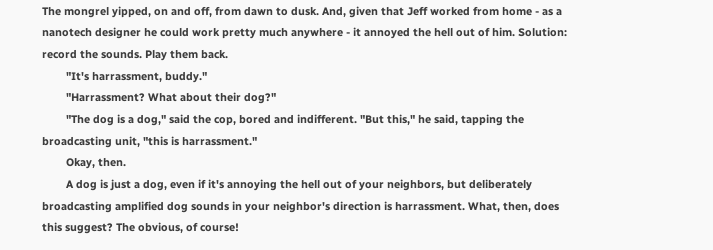The mongrel yipped, on and off, from dawn to dusk. And, given that Jeff worked from home - as a nanotech designer he could work pretty much anywhere - it annoyed the hell out of him. Solution: record the sounds. Play them back.
        "It's harrassment, buddy."
        "Harrassment? What about their dog?"
        "The dog is a dog," said the cop, bored and indifferent. "But this," he said, tapping the broadcasting unit, "this is harrassment."
        Okay, then.
        A dog is just a dog, even if it's annoying the hell out of your neighbors, but deliberately broadcasting amplified dog sounds in your neighbor's direction is harrassment. What, then, does this suggest? The obvious, of course!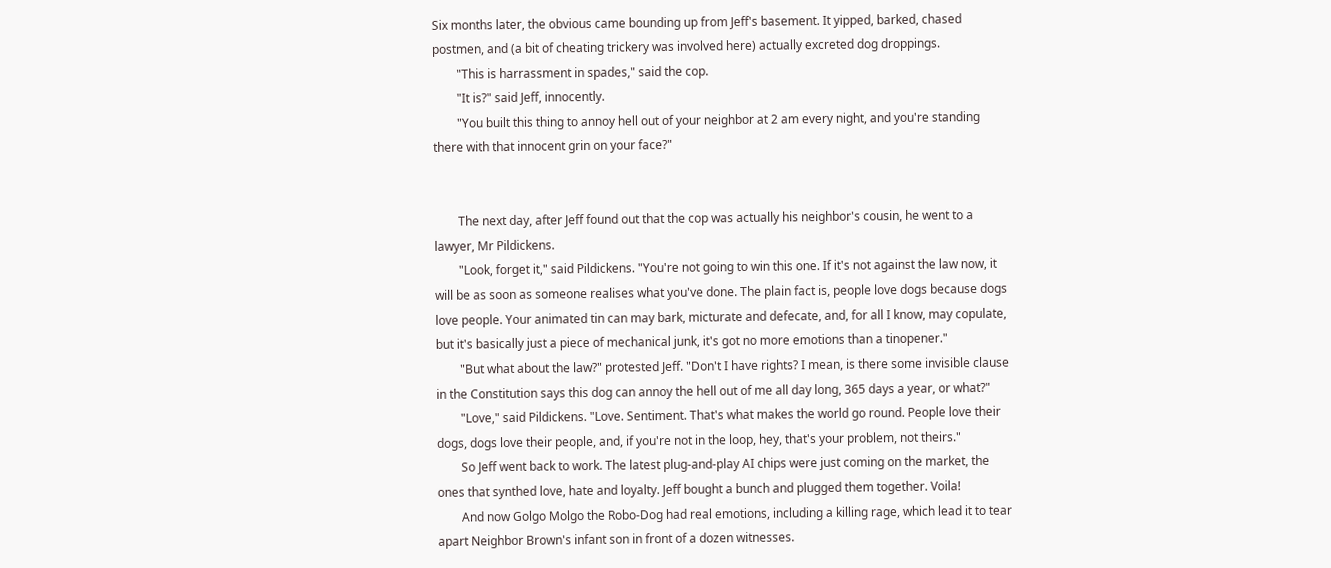Six months later, the obvious came bounding up from Jeff's basement. It yipped, barked, chased postmen, and (a bit of cheating trickery was involved here) actually excreted dog droppings.
        "This is harrassment in spades," said the cop.
        "It is?" said Jeff, innocently.
        "You built this thing to annoy hell out of your neighbor at 2 am every night, and you're standing there with that innocent grin on your face?"


        The next day, after Jeff found out that the cop was actually his neighbor's cousin, he went to a lawyer, Mr Pildickens.
        "Look, forget it," said Pildickens. "You're not going to win this one. If it's not against the law now, it will be as soon as someone realises what you've done. The plain fact is, people love dogs because dogs love people. Your animated tin can may bark, micturate and defecate, and, for all I know, may copulate, but it's basically just a piece of mechanical junk, it's got no more emotions than a tinopener."
        "But what about the law?" protested Jeff. "Don't I have rights? I mean, is there some invisible clause in the Constitution says this dog can annoy the hell out of me all day long, 365 days a year, or what?"
        "Love," said Pildickens. "Love. Sentiment. That's what makes the world go round. People love their dogs, dogs love their people, and, if you're not in the loop, hey, that's your problem, not theirs."
        So Jeff went back to work. The latest plug-and-play AI chips were just coming on the market, the ones that synthed love, hate and loyalty. Jeff bought a bunch and plugged them together. Voila!
        And now Golgo Molgo the Robo-Dog had real emotions, including a killing rage, which lead it to tear apart Neighbor Brown's infant son in front of a dozen witnesses.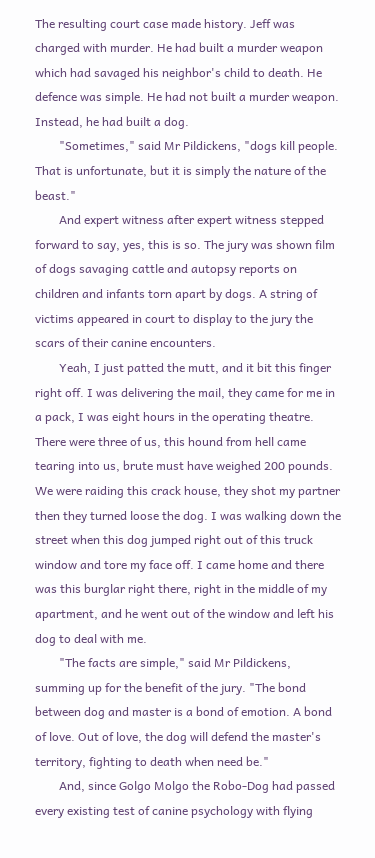The resulting court case made history. Jeff was charged with murder. He had built a murder weapon which had savaged his neighbor's child to death. He defence was simple. He had not built a murder weapon. Instead, he had built a dog.
        "Sometimes," said Mr Pildickens, "dogs kill people. That is unfortunate, but it is simply the nature of the beast."
        And expert witness after expert witness stepped forward to say, yes, this is so. The jury was shown film of dogs savaging cattle and autopsy reports on children and infants torn apart by dogs. A string of victims appeared in court to display to the jury the scars of their canine encounters.
        Yeah, I just patted the mutt, and it bit this finger right off. I was delivering the mail, they came for me in a pack, I was eight hours in the operating theatre. There were three of us, this hound from hell came tearing into us, brute must have weighed 200 pounds. We were raiding this crack house, they shot my partner then they turned loose the dog. I was walking down the street when this dog jumped right out of this truck window and tore my face off. I came home and there was this burglar right there, right in the middle of my apartment, and he went out of the window and left his dog to deal with me.
        "The facts are simple," said Mr Pildickens, summing up for the benefit of the jury. "The bond between dog and master is a bond of emotion. A bond of love. Out of love, the dog will defend the master's territory, fighting to death when need be."
        And, since Golgo Molgo the Robo-Dog had passed every existing test of canine psychology with flying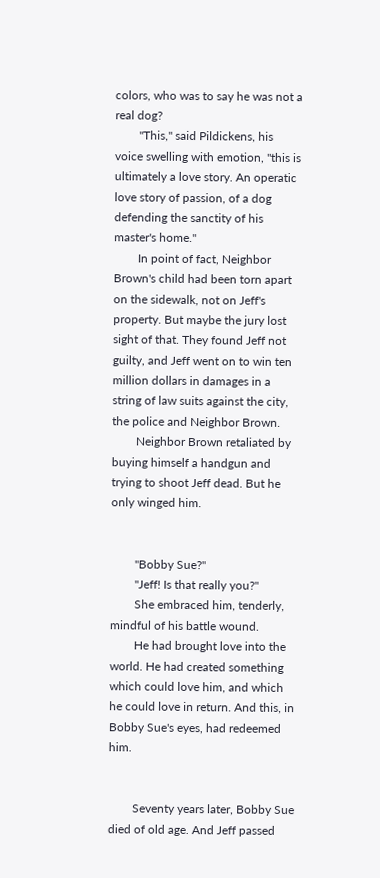colors, who was to say he was not a real dog?
        "This," said Pildickens, his voice swelling with emotion, "this is ultimately a love story. An operatic love story of passion, of a dog defending the sanctity of his master's home."
        In point of fact, Neighbor Brown's child had been torn apart on the sidewalk, not on Jeff's property. But maybe the jury lost sight of that. They found Jeff not guilty, and Jeff went on to win ten million dollars in damages in a string of law suits against the city, the police and Neighbor Brown.
        Neighbor Brown retaliated by buying himself a handgun and trying to shoot Jeff dead. But he only winged him.


        "Bobby Sue?"
        "Jeff! Is that really you?"
        She embraced him, tenderly, mindful of his battle wound.
        He had brought love into the world. He had created something which could love him, and which he could love in return. And this, in Bobby Sue's eyes, had redeemed him.


        Seventy years later, Bobby Sue died of old age. And Jeff passed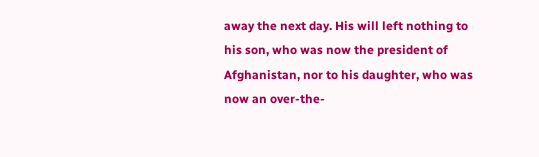away the next day. His will left nothing to his son, who was now the president of Afghanistan, nor to his daughter, who was now an over-the-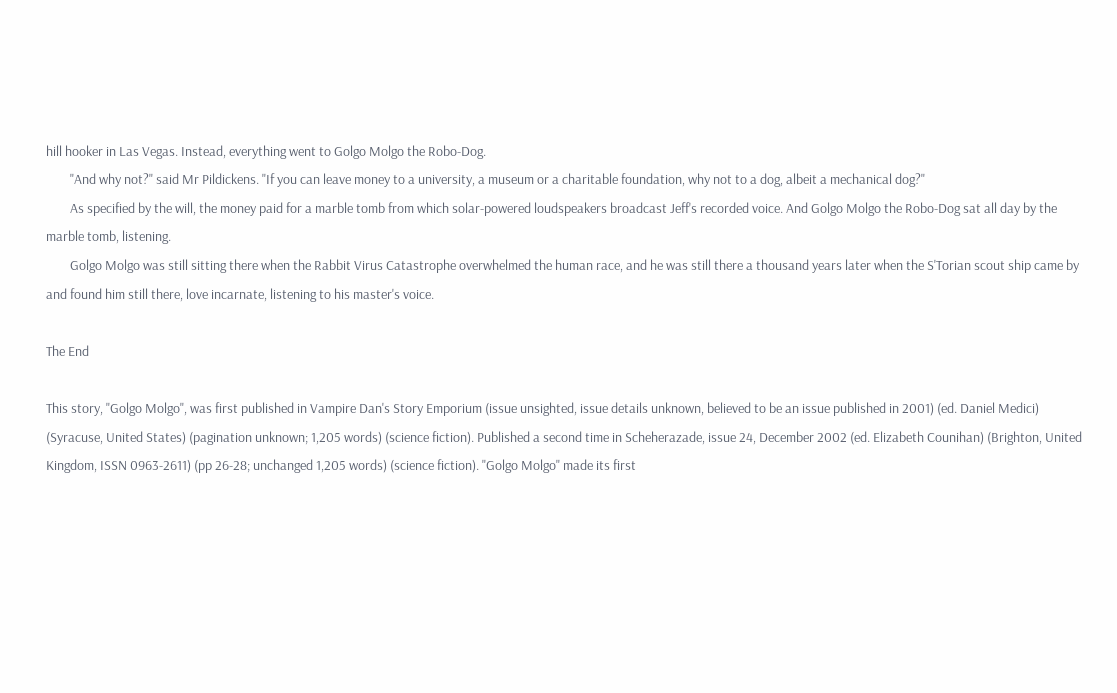hill hooker in Las Vegas. Instead, everything went to Golgo Molgo the Robo-Dog.
        "And why not?" said Mr Pildickens. "If you can leave money to a university, a museum or a charitable foundation, why not to a dog, albeit a mechanical dog?"
        As specified by the will, the money paid for a marble tomb from which solar-powered loudspeakers broadcast Jeff's recorded voice. And Golgo Molgo the Robo-Dog sat all day by the marble tomb, listening.
        Golgo Molgo was still sitting there when the Rabbit Virus Catastrophe overwhelmed the human race, and he was still there a thousand years later when the S'Torian scout ship came by and found him still there, love incarnate, listening to his master's voice.

The End

This story, "Golgo Molgo", was first published in Vampire Dan's Story Emporium (issue unsighted, issue details unknown, believed to be an issue published in 2001) (ed. Daniel Medici) (Syracuse, United States) (pagination unknown; 1,205 words) (science fiction). Published a second time in Scheherazade, issue 24, December 2002 (ed. Elizabeth Counihan) (Brighton, United Kingdom, ISSN 0963-2611) (pp 26-28; unchanged 1,205 words) (science fiction). "Golgo Molgo" made its first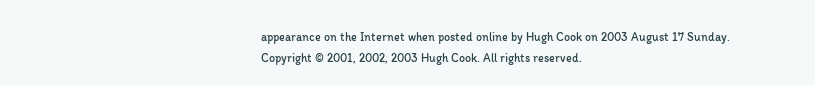appearance on the Internet when posted online by Hugh Cook on 2003 August 17 Sunday. Copyright © 2001, 2002, 2003 Hugh Cook. All rights reserved.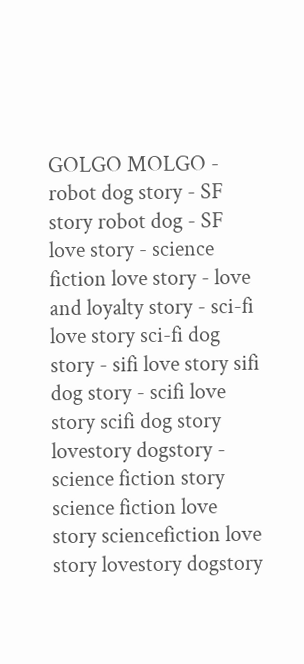GOLGO MOLGO - robot dog story - SF story robot dog - SF love story - science fiction love story - love and loyalty story - sci-fi love story sci-fi dog story - sifi love story sifi dog story - scifi love story scifi dog story lovestory dogstory - science fiction story science fiction love story sciencefiction love story lovestory dogstory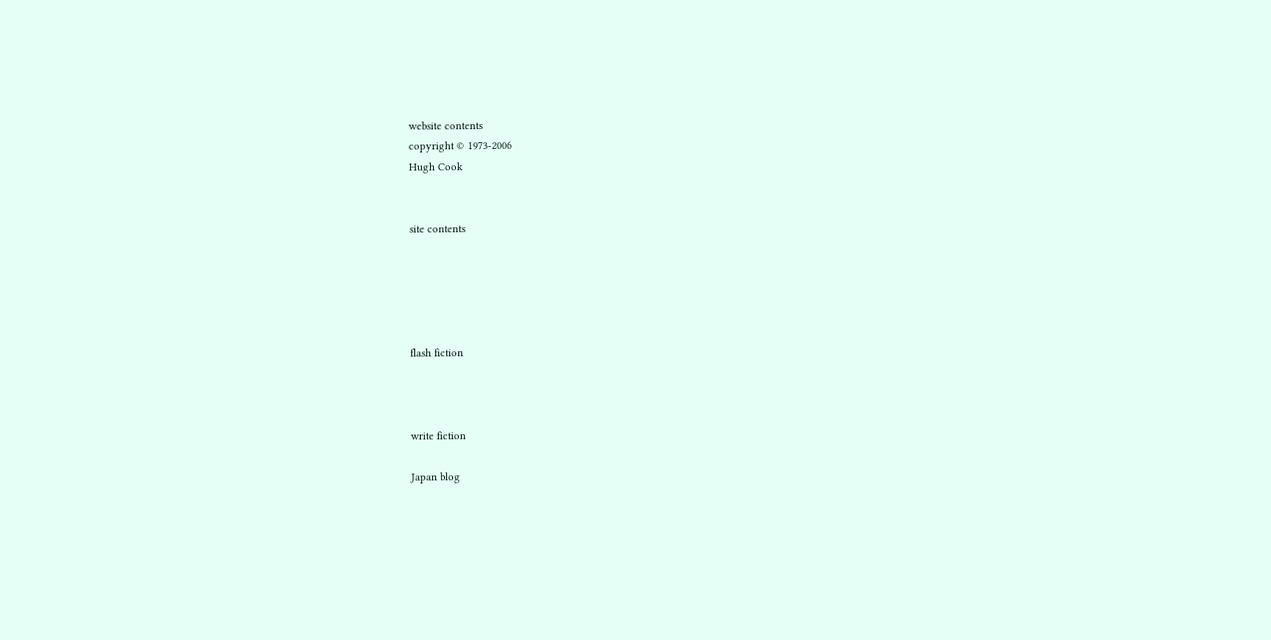website contents
copyright © 1973-2006
Hugh Cook


site contents





flash fiction



write fiction

Japan blog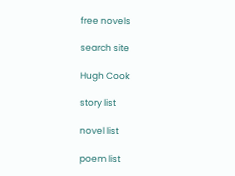free novels

search site

Hugh Cook

story list

novel list

poem list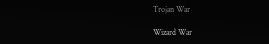Trojan War

Wizard War